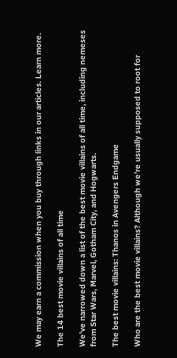We may earn a commission when you buy through links in our articles. Learn more.

The 14 best movie villains of all time

We've narrowed down a list of the best movie villains of all time, including nemeses from Star Wars, Marvel, Gotham City, and Hogwarts.

The best movie villains: Thanos in Avengers Endgame

Who are the best movie villains? Although we’re usually supposed to root for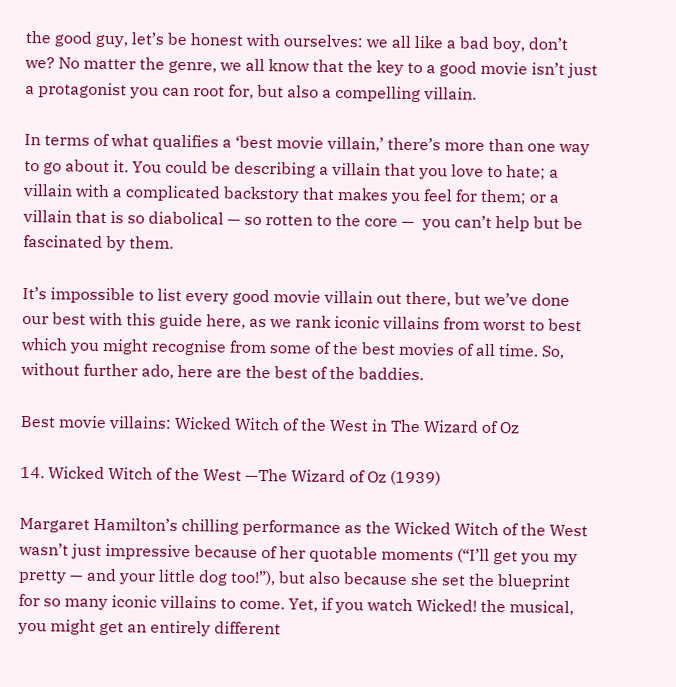the good guy, let’s be honest with ourselves: we all like a bad boy, don’t we? No matter the genre, we all know that the key to a good movie isn’t just a protagonist you can root for, but also a compelling villain.

In terms of what qualifies a ‘best movie villain,’ there’s more than one way to go about it. You could be describing a villain that you love to hate; a villain with a complicated backstory that makes you feel for them; or a villain that is so diabolical — so rotten to the core —  you can’t help but be fascinated by them.

It’s impossible to list every good movie villain out there, but we’ve done our best with this guide here, as we rank iconic villains from worst to best which you might recognise from some of the best movies of all time. So, without further ado, here are the best of the baddies.

Best movie villains: Wicked Witch of the West in The Wizard of Oz

14. Wicked Witch of the West —The Wizard of Oz (1939)

Margaret Hamilton’s chilling performance as the Wicked Witch of the West wasn’t just impressive because of her quotable moments (“I’ll get you my pretty — and your little dog too!”), but also because she set the blueprint for so many iconic villains to come. Yet, if you watch Wicked! the musical, you might get an entirely different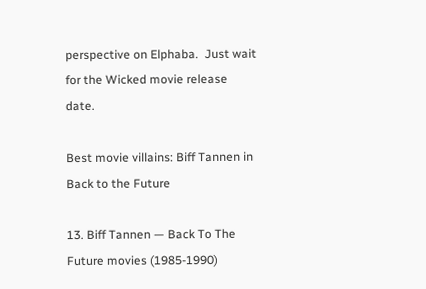perspective on Elphaba.  Just wait for the Wicked movie release date.

Best movie villains: Biff Tannen in Back to the Future

13. Biff Tannen — Back To The Future movies (1985-1990)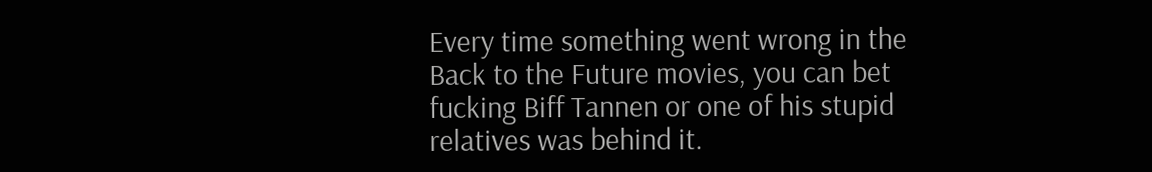Every time something went wrong in the Back to the Future movies, you can bet fucking Biff Tannen or one of his stupid relatives was behind it.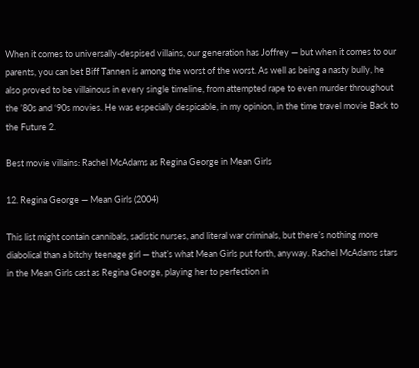When it comes to universally-despised villains, our generation has Joffrey — but when it comes to our parents, you can bet Biff Tannen is among the worst of the worst. As well as being a nasty bully, he also proved to be villainous in every single timeline, from attempted rape to even murder throughout the ’80s and ‘90s movies. He was especially despicable, in my opinion, in the time travel movie Back to the Future 2.

Best movie villains: Rachel McAdams as Regina George in Mean Girls

12. Regina George — Mean Girls (2004)

This list might contain cannibals, sadistic nurses, and literal war criminals, but there’s nothing more diabolical than a bitchy teenage girl — that’s what Mean Girls put forth, anyway. Rachel McAdams stars in the Mean Girls cast as Regina George, playing her to perfection in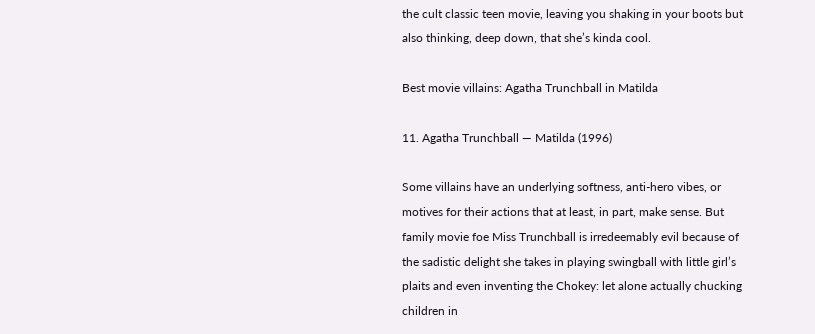the cult classic teen movie, leaving you shaking in your boots but also thinking, deep down, that she’s kinda cool.

Best movie villains: Agatha Trunchball in Matilda

11. Agatha Trunchball — Matilda (1996)

Some villains have an underlying softness, anti-hero vibes, or motives for their actions that at least, in part, make sense. But family movie foe Miss Trunchball is irredeemably evil because of the sadistic delight she takes in playing swingball with little girl’s plaits and even inventing the Chokey: let alone actually chucking children in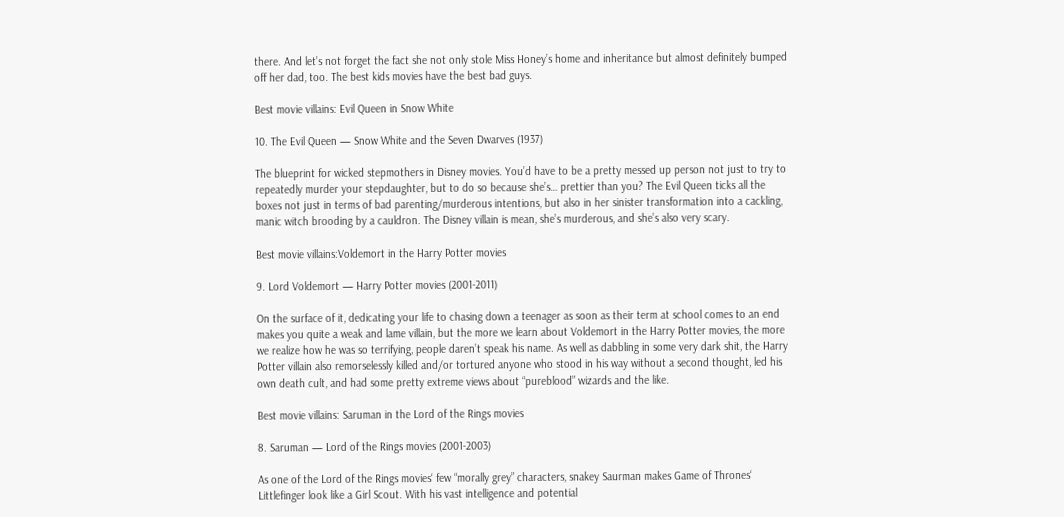there. And let’s not forget the fact she not only stole Miss Honey’s home and inheritance but almost definitely bumped off her dad, too. The best kids movies have the best bad guys.

Best movie villains: Evil Queen in Snow White

10. The Evil Queen — Snow White and the Seven Dwarves (1937)

The blueprint for wicked stepmothers in Disney movies. You’d have to be a pretty messed up person not just to try to repeatedly murder your stepdaughter, but to do so because she’s… prettier than you? The Evil Queen ticks all the boxes not just in terms of bad parenting/murderous intentions, but also in her sinister transformation into a cackling, manic witch brooding by a cauldron. The Disney villain is mean, she’s murderous, and she’s also very scary.

Best movie villains:Voldemort in the Harry Potter movies

9. Lord Voldemort — Harry Potter movies (2001-2011)

On the surface of it, dedicating your life to chasing down a teenager as soon as their term at school comes to an end makes you quite a weak and lame villain, but the more we learn about Voldemort in the Harry Potter movies, the more we realize how he was so terrifying, people daren’t speak his name. As well as dabbling in some very dark shit, the Harry Potter villain also remorselessly killed and/or tortured anyone who stood in his way without a second thought, led his own death cult, and had some pretty extreme views about “pureblood” wizards and the like.

Best movie villains: Saruman in the Lord of the Rings movies

8. Saruman — Lord of the Rings movies (2001-2003)

As one of the Lord of the Rings movies‘ few “morally grey” characters, snakey Saurman makes Game of Thrones‘ Littlefinger look like a Girl Scout. With his vast intelligence and potential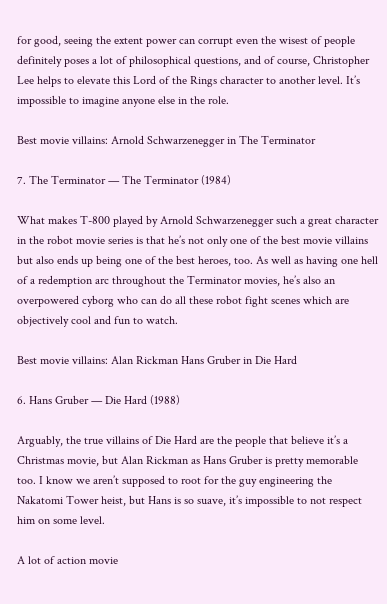for good, seeing the extent power can corrupt even the wisest of people definitely poses a lot of philosophical questions, and of course, Christopher Lee helps to elevate this Lord of the Rings character to another level. It’s impossible to imagine anyone else in the role.

Best movie villains: Arnold Schwarzenegger in The Terminator

7. The Terminator — The Terminator (1984)

What makes T-800 played by Arnold Schwarzenegger such a great character in the robot movie series is that he’s not only one of the best movie villains but also ends up being one of the best heroes, too. As well as having one hell of a redemption arc throughout the Terminator movies, he’s also an overpowered cyborg who can do all these robot fight scenes which are objectively cool and fun to watch.

Best movie villains: Alan Rickman Hans Gruber in Die Hard

6. Hans Gruber — Die Hard (1988)

Arguably, the true villains of Die Hard are the people that believe it’s a Christmas movie, but Alan Rickman as Hans Gruber is pretty memorable too. I know we aren’t supposed to root for the guy engineering the Nakatomi Tower heist, but Hans is so suave, it’s impossible to not respect him on some level.

A lot of action movie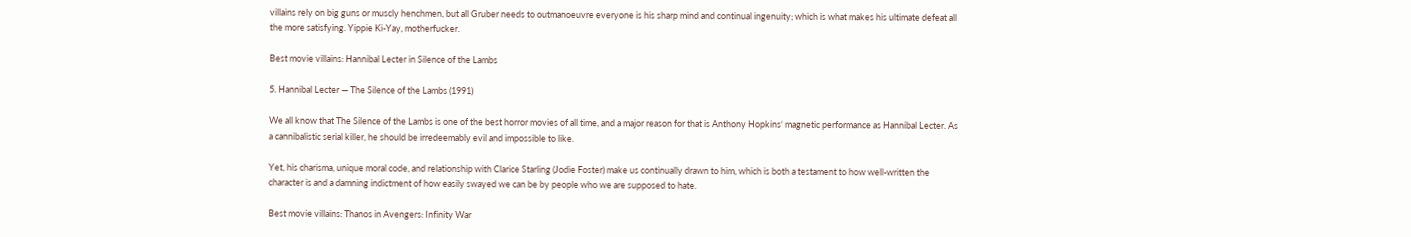villains rely on big guns or muscly henchmen, but all Gruber needs to outmanoeuvre everyone is his sharp mind and continual ingenuity; which is what makes his ultimate defeat all the more satisfying. Yippie Ki-Yay, motherfucker.

Best movie villains: Hannibal Lecter in Silence of the Lambs

5. Hannibal Lecter — The Silence of the Lambs (1991)

We all know that The Silence of the Lambs is one of the best horror movies of all time, and a major reason for that is Anthony Hopkins‘ magnetic performance as Hannibal Lecter. As a cannibalistic serial killer, he should be irredeemably evil and impossible to like.

Yet, his charisma, unique moral code, and relationship with Clarice Starling (Jodie Foster) make us continually drawn to him, which is both a testament to how well-written the character is and a damning indictment of how easily swayed we can be by people who we are supposed to hate.

Best movie villains: Thanos in Avengers: Infinity War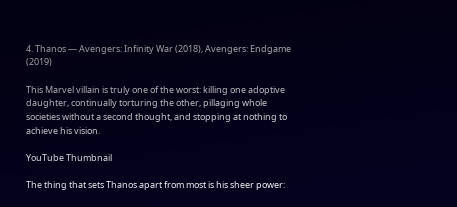4. Thanos — Avengers: Infinity War (2018), Avengers: Endgame (2019)

This Marvel villain is truly one of the worst: killing one adoptive daughter, continually torturing the other, pillaging whole societies without a second thought, and stopping at nothing to achieve his vision.

YouTube Thumbnail

The thing that sets Thanos apart from most is his sheer power: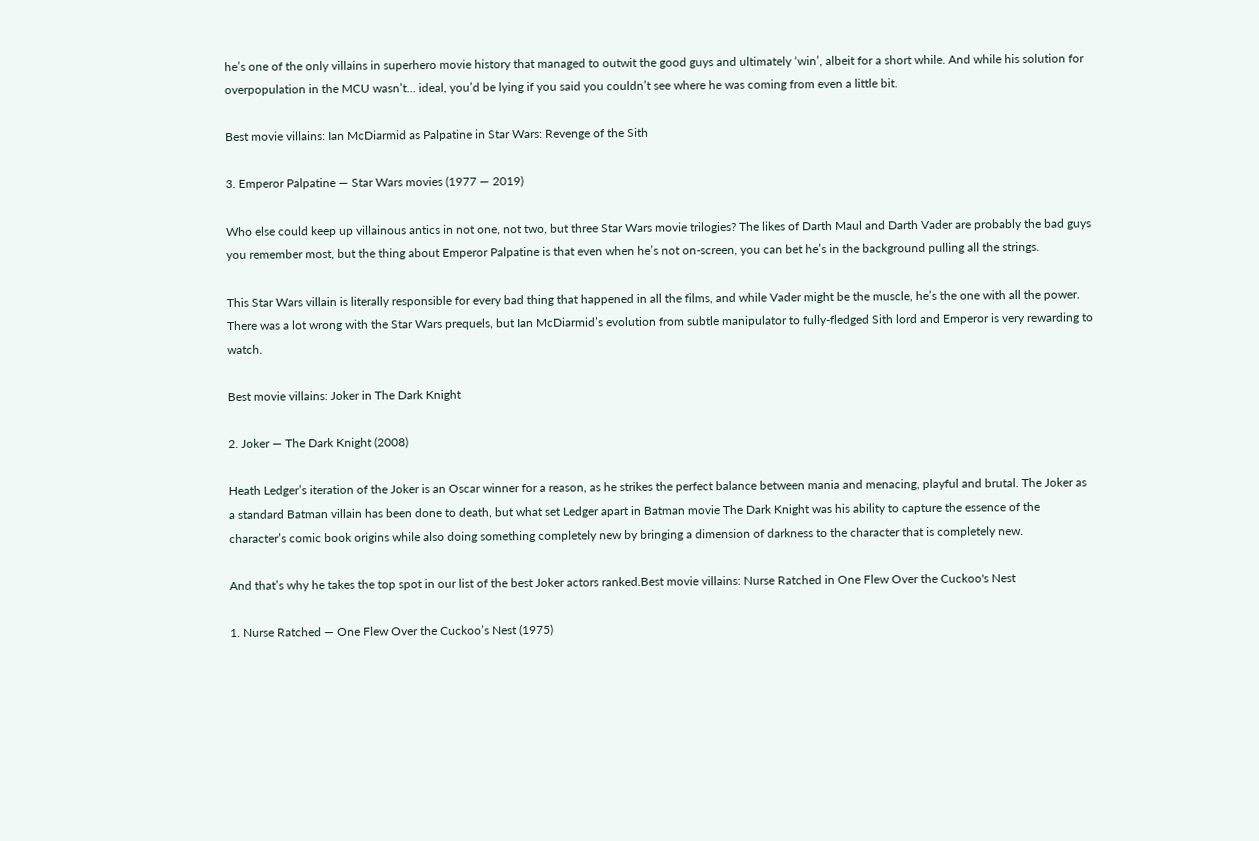he’s one of the only villains in superhero movie history that managed to outwit the good guys and ultimately ‘win’, albeit for a short while. And while his solution for overpopulation in the MCU wasn’t… ideal, you’d be lying if you said you couldn’t see where he was coming from even a little bit.

Best movie villains: Ian McDiarmid as Palpatine in Star Wars: Revenge of the Sith

3. Emperor Palpatine — Star Wars movies (1977 — 2019)

Who else could keep up villainous antics in not one, not two, but three Star Wars movie trilogies? The likes of Darth Maul and Darth Vader are probably the bad guys you remember most, but the thing about Emperor Palpatine is that even when he’s not on-screen, you can bet he’s in the background pulling all the strings.

This Star Wars villain is literally responsible for every bad thing that happened in all the films, and while Vader might be the muscle, he’s the one with all the power. There was a lot wrong with the Star Wars prequels, but Ian McDiarmid’s evolution from subtle manipulator to fully-fledged Sith lord and Emperor is very rewarding to watch.

Best movie villains: Joker in The Dark Knight

2. Joker — The Dark Knight (2008)

Heath Ledger’s iteration of the Joker is an Oscar winner for a reason, as he strikes the perfect balance between mania and menacing, playful and brutal. The Joker as a standard Batman villain has been done to death, but what set Ledger apart in Batman movie The Dark Knight was his ability to capture the essence of the character’s comic book origins while also doing something completely new by bringing a dimension of darkness to the character that is completely new.

And that’s why he takes the top spot in our list of the best Joker actors ranked.Best movie villains: Nurse Ratched in One Flew Over the Cuckoo's Nest

1. Nurse Ratched — One Flew Over the Cuckoo’s Nest (1975)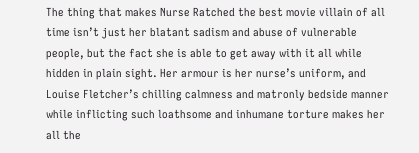The thing that makes Nurse Ratched the best movie villain of all time isn’t just her blatant sadism and abuse of vulnerable people, but the fact she is able to get away with it all while hidden in plain sight. Her armour is her nurse’s uniform, and Louise Fletcher’s chilling calmness and matronly bedside manner while inflicting such loathsome and inhumane torture makes her all the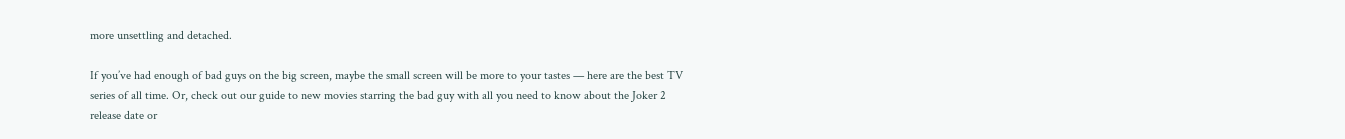more unsettling and detached.

If you’ve had enough of bad guys on the big screen, maybe the small screen will be more to your tastes — here are the best TV series of all time. Or, check out our guide to new movies starring the bad guy with all you need to know about the Joker 2 release date or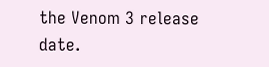the Venom 3 release date.